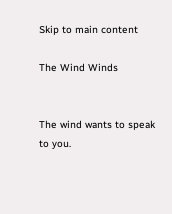Skip to main content

The Wind Winds


The wind wants to speak to you.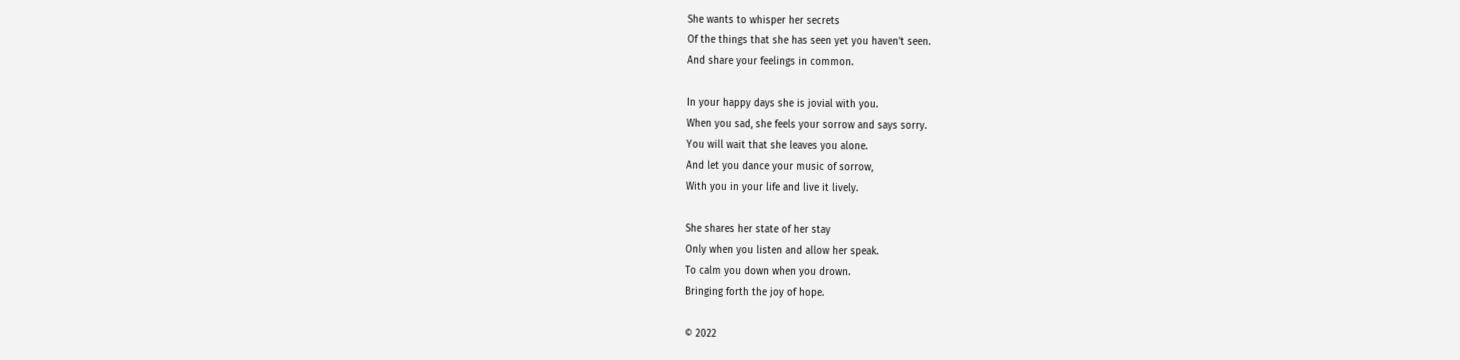She wants to whisper her secrets
Of the things that she has seen yet you haven't seen.
And share your feelings in common.

In your happy days she is jovial with you.
When you sad, she feels your sorrow and says sorry.
You will wait that she leaves you alone.
And let you dance your music of sorrow,
With you in your life and live it lively.

She shares her state of her stay
Only when you listen and allow her speak.
To calm you down when you drown.
Bringing forth the joy of hope.

© 2022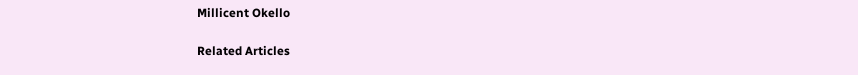Millicent Okello

Related Articles